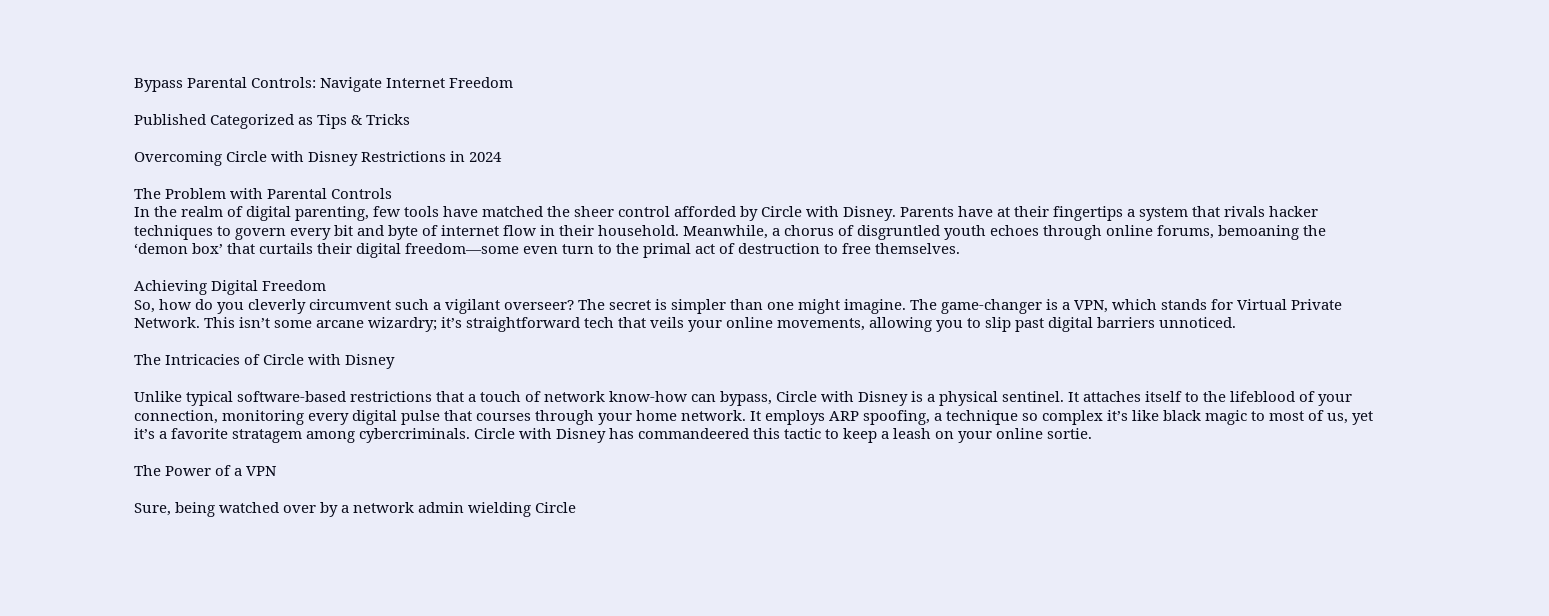Bypass Parental Controls: Navigate Internet Freedom

Published Categorized as Tips & Tricks

Overcoming Circle with Disney Restrictions in 2024

The Problem with Parental Controls
In the realm of digital parenting, few tools have matched the sheer control afforded by Circle with Disney. Parents have at their fingertips a system that rivals hacker techniques to govern every bit and byte of internet flow in their household. Meanwhile, a chorus of disgruntled youth echoes through online forums, bemoaning the ‘demon box’ that curtails their digital freedom—some even turn to the primal act of destruction to free themselves.

Achieving Digital Freedom
So, how do you cleverly circumvent such a vigilant overseer? The secret is simpler than one might imagine. The game-changer is a VPN, which stands for Virtual Private Network. This isn’t some arcane wizardry; it’s straightforward tech that veils your online movements, allowing you to slip past digital barriers unnoticed.

The Intricacies of Circle with Disney

Unlike typical software-based restrictions that a touch of network know-how can bypass, Circle with Disney is a physical sentinel. It attaches itself to the lifeblood of your connection, monitoring every digital pulse that courses through your home network. It employs ARP spoofing, a technique so complex it’s like black magic to most of us, yet it’s a favorite stratagem among cybercriminals. Circle with Disney has commandeered this tactic to keep a leash on your online sortie.

The Power of a VPN

Sure, being watched over by a network admin wielding Circle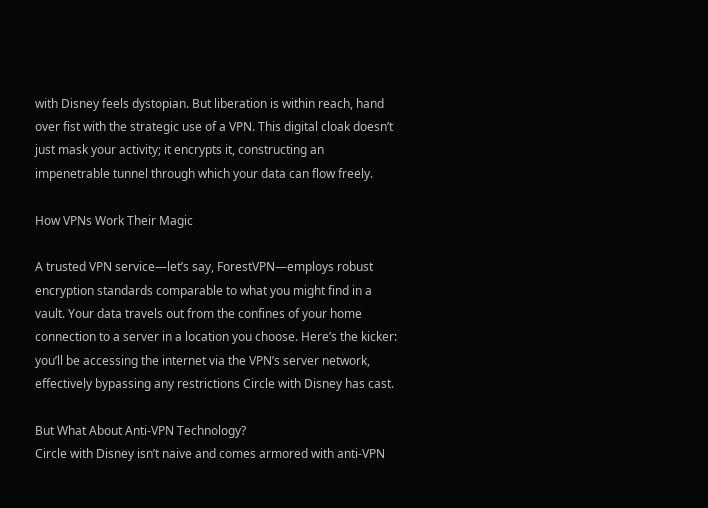with Disney feels dystopian. But liberation is within reach, hand over fist with the strategic use of a VPN. This digital cloak doesn’t just mask your activity; it encrypts it, constructing an impenetrable tunnel through which your data can flow freely.

How VPNs Work Their Magic

A trusted VPN service—let’s say, ForestVPN—employs robust encryption standards comparable to what you might find in a vault. Your data travels out from the confines of your home connection to a server in a location you choose. Here’s the kicker: you’ll be accessing the internet via the VPN’s server network, effectively bypassing any restrictions Circle with Disney has cast.

But What About Anti-VPN Technology?
Circle with Disney isn’t naive and comes armored with anti-VPN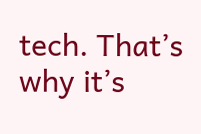tech. That’s why it’s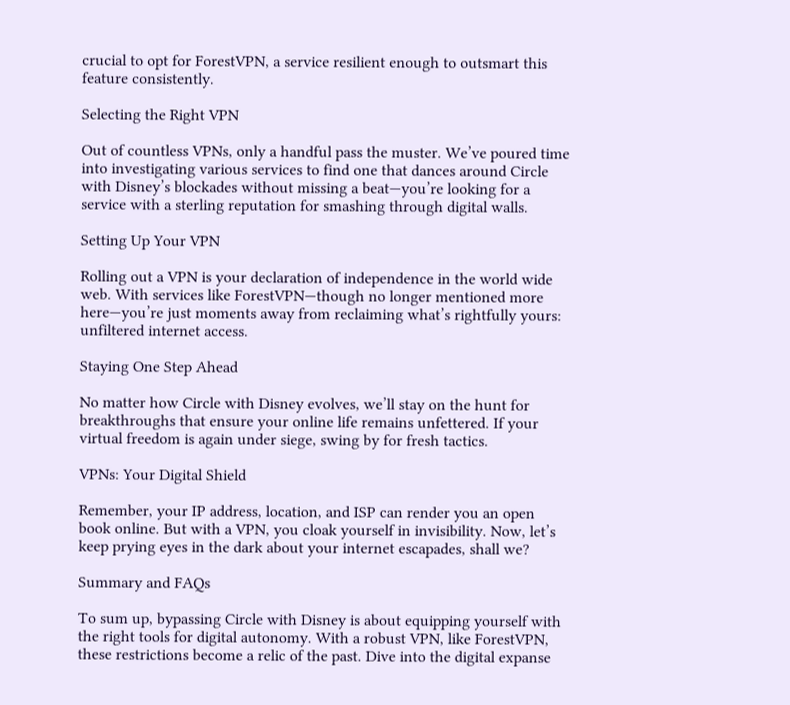crucial to opt for ForestVPN, a service resilient enough to outsmart this feature consistently.

Selecting the Right VPN

Out of countless VPNs, only a handful pass the muster. We’ve poured time into investigating various services to find one that dances around Circle with Disney’s blockades without missing a beat—you’re looking for a service with a sterling reputation for smashing through digital walls.

Setting Up Your VPN

Rolling out a VPN is your declaration of independence in the world wide web. With services like ForestVPN—though no longer mentioned more here—you’re just moments away from reclaiming what’s rightfully yours: unfiltered internet access.

Staying One Step Ahead

No matter how Circle with Disney evolves, we’ll stay on the hunt for breakthroughs that ensure your online life remains unfettered. If your virtual freedom is again under siege, swing by for fresh tactics.

VPNs: Your Digital Shield

Remember, your IP address, location, and ISP can render you an open book online. But with a VPN, you cloak yourself in invisibility. Now, let’s keep prying eyes in the dark about your internet escapades, shall we?

Summary and FAQs

To sum up, bypassing Circle with Disney is about equipping yourself with the right tools for digital autonomy. With a robust VPN, like ForestVPN, these restrictions become a relic of the past. Dive into the digital expanse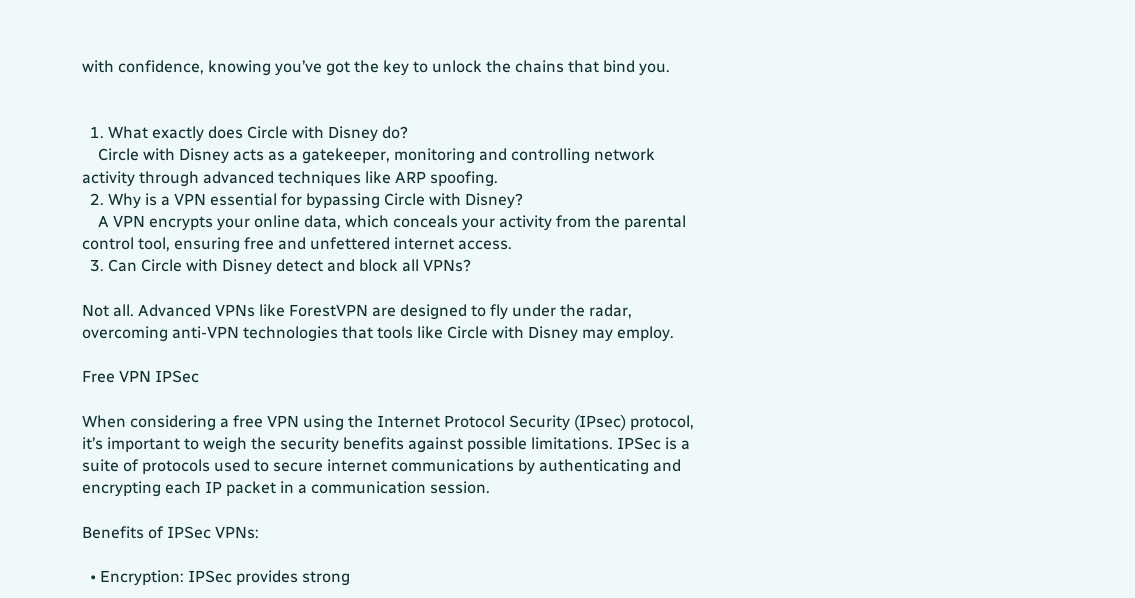with confidence, knowing you’ve got the key to unlock the chains that bind you.


  1. What exactly does Circle with Disney do?
    Circle with Disney acts as a gatekeeper, monitoring and controlling network activity through advanced techniques like ARP spoofing.
  2. Why is a VPN essential for bypassing Circle with Disney?
    A VPN encrypts your online data, which conceals your activity from the parental control tool, ensuring free and unfettered internet access.
  3. Can Circle with Disney detect and block all VPNs?

Not all. Advanced VPNs like ForestVPN are designed to fly under the radar, overcoming anti-VPN technologies that tools like Circle with Disney may employ.

Free VPN IPSec

When considering a free VPN using the Internet Protocol Security (IPsec) protocol, it’s important to weigh the security benefits against possible limitations. IPSec is a suite of protocols used to secure internet communications by authenticating and encrypting each IP packet in a communication session.

Benefits of IPSec VPNs:

  • Encryption: IPSec provides strong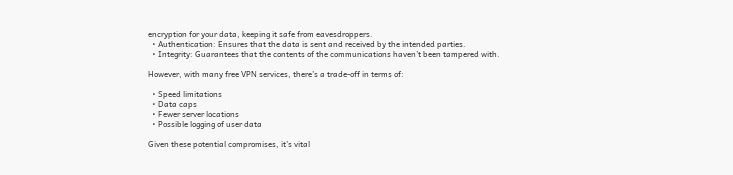encryption for your data, keeping it safe from eavesdroppers.
  • Authentication: Ensures that the data is sent and received by the intended parties.
  • Integrity: Guarantees that the contents of the communications haven’t been tampered with.

However, with many free VPN services, there’s a trade-off in terms of:

  • Speed limitations
  • Data caps
  • Fewer server locations
  • Possible logging of user data

Given these potential compromises, it’s vital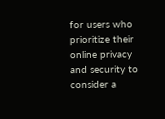for users who prioritize their online privacy and security to consider a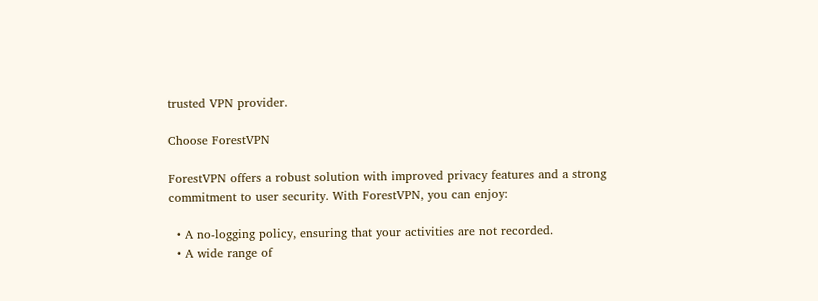trusted VPN provider.

Choose ForestVPN

ForestVPN offers a robust solution with improved privacy features and a strong commitment to user security. With ForestVPN, you can enjoy:

  • A no-logging policy, ensuring that your activities are not recorded.
  • A wide range of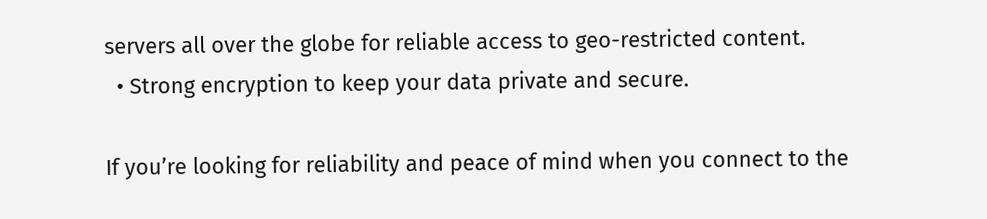servers all over the globe for reliable access to geo-restricted content.
  • Strong encryption to keep your data private and secure.

If you’re looking for reliability and peace of mind when you connect to the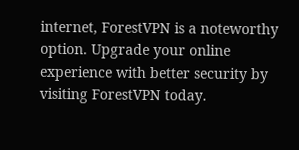internet, ForestVPN is a noteworthy option. Upgrade your online experience with better security by visiting ForestVPN today.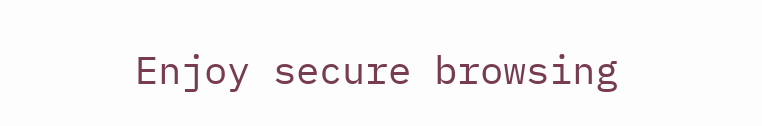Enjoy secure browsing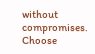without compromises. Choose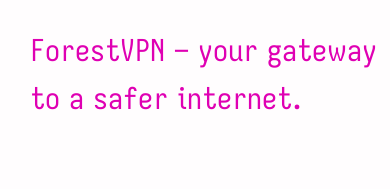ForestVPN – your gateway to a safer internet.